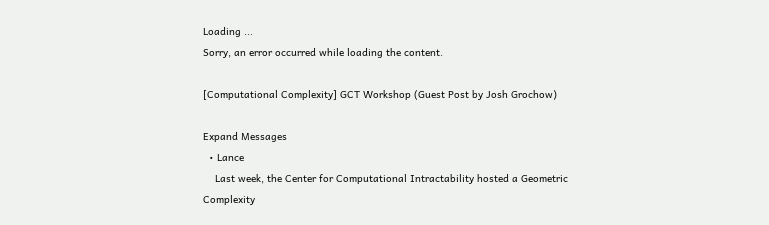Loading ...
Sorry, an error occurred while loading the content.

[Computational Complexity] GCT Workshop (Guest Post by Josh Grochow)

Expand Messages
  • Lance
    Last week, the Center for Computational Intractability hosted a Geometric Complexity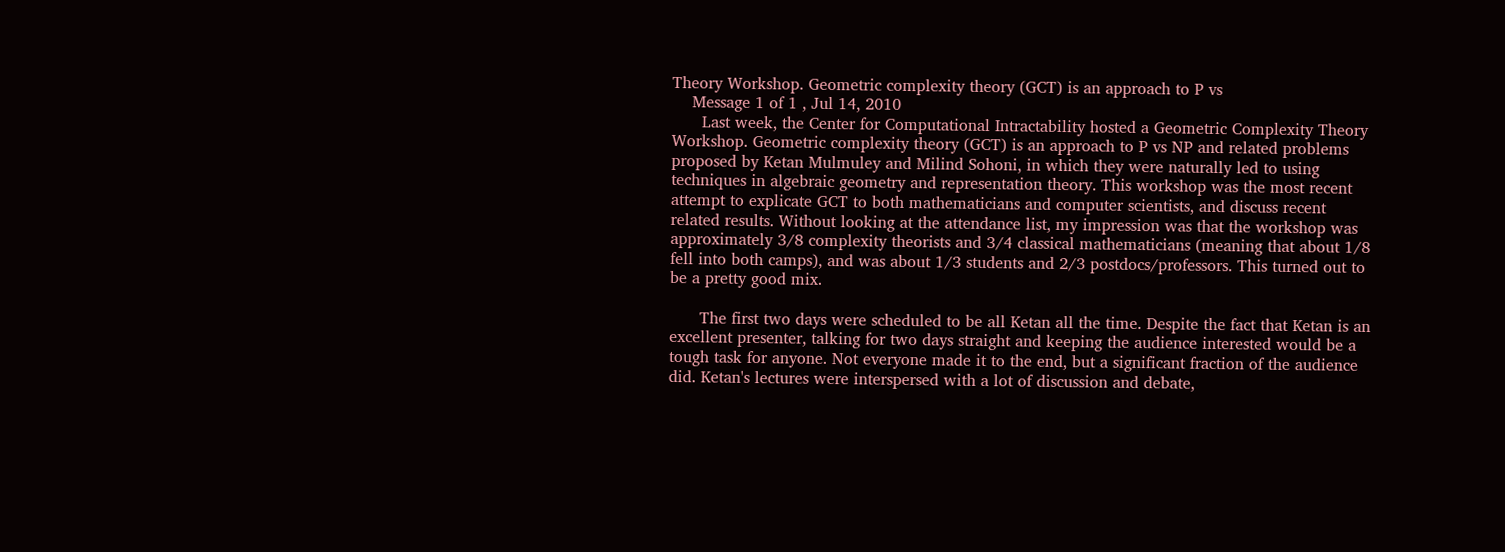Theory Workshop. Geometric complexity theory (GCT) is an approach to P vs
    Message 1 of 1 , Jul 14, 2010
      Last week, the Center for Computational Intractability hosted a Geometric Complexity Theory Workshop. Geometric complexity theory (GCT) is an approach to P vs NP and related problems proposed by Ketan Mulmuley and Milind Sohoni, in which they were naturally led to using techniques in algebraic geometry and representation theory. This workshop was the most recent attempt to explicate GCT to both mathematicians and computer scientists, and discuss recent related results. Without looking at the attendance list, my impression was that the workshop was approximately 3/8 complexity theorists and 3/4 classical mathematicians (meaning that about 1/8 fell into both camps), and was about 1/3 students and 2/3 postdocs/professors. This turned out to be a pretty good mix.

      The first two days were scheduled to be all Ketan all the time. Despite the fact that Ketan is an excellent presenter, talking for two days straight and keeping the audience interested would be a tough task for anyone. Not everyone made it to the end, but a significant fraction of the audience did. Ketan's lectures were interspersed with a lot of discussion and debate,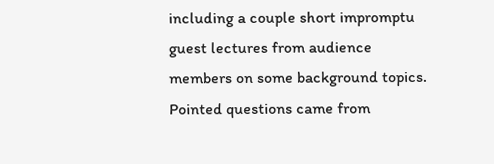including a couple short impromptu guest lectures from audience members on some background topics. Pointed questions came from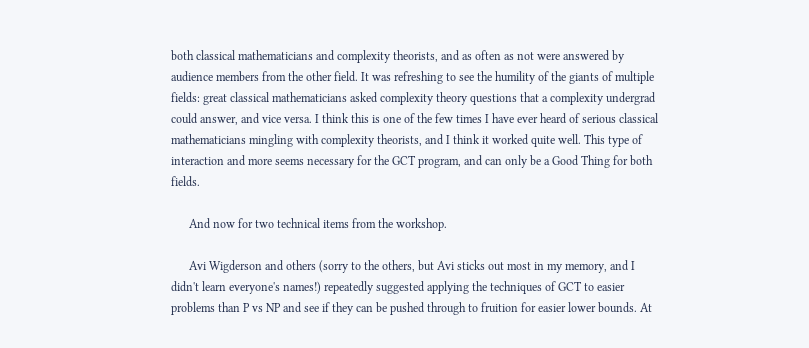both classical mathematicians and complexity theorists, and as often as not were answered by audience members from the other field. It was refreshing to see the humility of the giants of multiple fields: great classical mathematicians asked complexity theory questions that a complexity undergrad could answer, and vice versa. I think this is one of the few times I have ever heard of serious classical mathematicians mingling with complexity theorists, and I think it worked quite well. This type of interaction and more seems necessary for the GCT program, and can only be a Good Thing for both fields.

      And now for two technical items from the workshop.

      Avi Wigderson and others (sorry to the others, but Avi sticks out most in my memory, and I didn't learn everyone's names!) repeatedly suggested applying the techniques of GCT to easier problems than P vs NP and see if they can be pushed through to fruition for easier lower bounds. At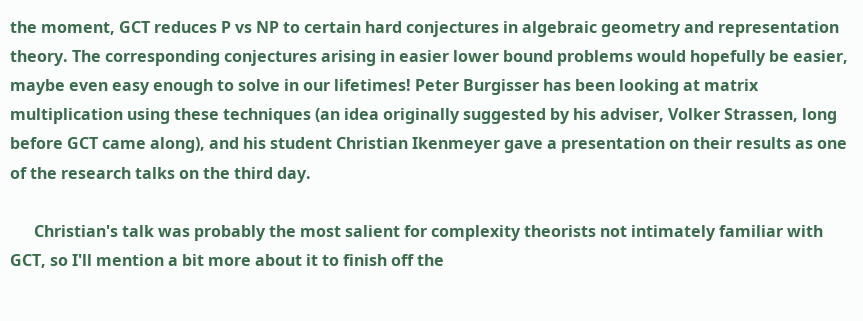the moment, GCT reduces P vs NP to certain hard conjectures in algebraic geometry and representation theory. The corresponding conjectures arising in easier lower bound problems would hopefully be easier, maybe even easy enough to solve in our lifetimes! Peter Burgisser has been looking at matrix multiplication using these techniques (an idea originally suggested by his adviser, Volker Strassen, long before GCT came along), and his student Christian Ikenmeyer gave a presentation on their results as one of the research talks on the third day.

      Christian's talk was probably the most salient for complexity theorists not intimately familiar with GCT, so I'll mention a bit more about it to finish off the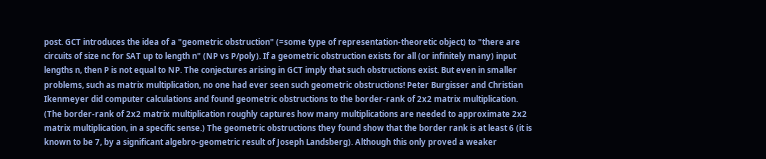post. GCT introduces the idea of a "geometric obstruction" (=some type of representation-theoretic object) to "there are circuits of size nc for SAT up to length n" (NP vs P/poly). If a geometric obstruction exists for all (or infinitely many) input lengths n, then P is not equal to NP. The conjectures arising in GCT imply that such obstructions exist. But even in smaller problems, such as matrix multiplication, no one had ever seen such geometric obstructions! Peter Burgisser and Christian Ikenmeyer did computer calculations and found geometric obstructions to the border-rank of 2x2 matrix multiplication. (The border-rank of 2x2 matrix multiplication roughly captures how many multiplications are needed to approximate 2x2 matrix multiplication, in a specific sense.) The geometric obstructions they found show that the border rank is at least 6 (it is known to be 7, by a significant algebro-geometric result of Joseph Landsberg). Although this only proved a weaker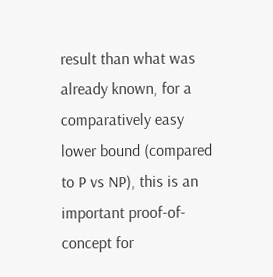result than what was already known, for a comparatively easy lower bound (compared to P vs NP), this is an important proof-of-concept for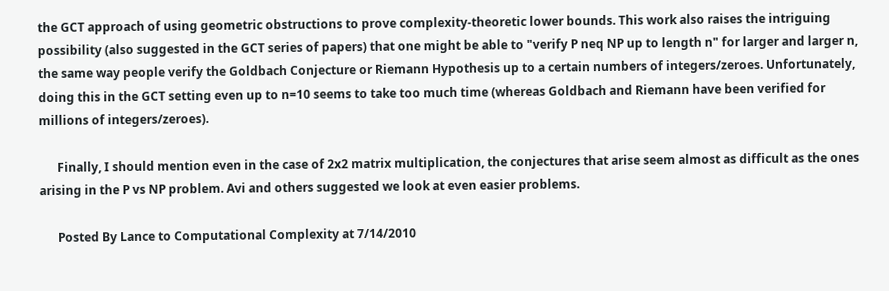the GCT approach of using geometric obstructions to prove complexity-theoretic lower bounds. This work also raises the intriguing possibility (also suggested in the GCT series of papers) that one might be able to "verify P neq NP up to length n" for larger and larger n, the same way people verify the Goldbach Conjecture or Riemann Hypothesis up to a certain numbers of integers/zeroes. Unfortunately, doing this in the GCT setting even up to n=10 seems to take too much time (whereas Goldbach and Riemann have been verified for millions of integers/zeroes).

      Finally, I should mention even in the case of 2x2 matrix multiplication, the conjectures that arise seem almost as difficult as the ones arising in the P vs NP problem. Avi and others suggested we look at even easier problems.

      Posted By Lance to Computational Complexity at 7/14/2010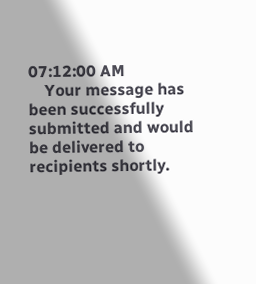07:12:00 AM
    Your message has been successfully submitted and would be delivered to recipients shortly.